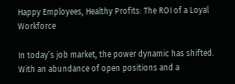Happy Employees, Healthy Profits: The ROI of a Loyal Workforce

In today’s job market, the power dynamic has shifted. With an abundance of open positions and a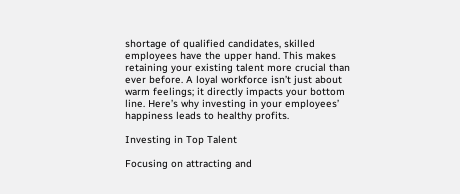shortage of qualified candidates, skilled employees have the upper hand. This makes retaining your existing talent more crucial than ever before. A loyal workforce isn’t just about warm feelings; it directly impacts your bottom line. Here’s why investing in your employees’ happiness leads to healthy profits.

Investing in Top Talent

Focusing on attracting and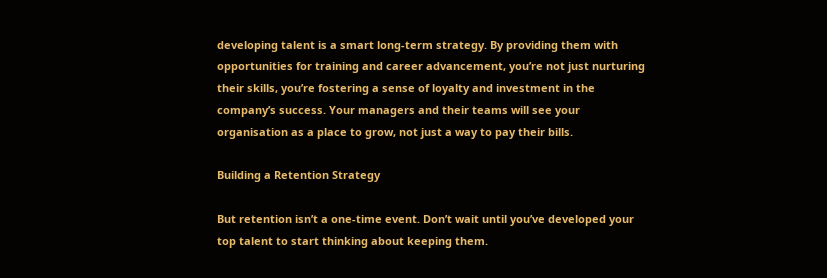developing talent is a smart long-term strategy. By providing them with opportunities for training and career advancement, you’re not just nurturing their skills, you’re fostering a sense of loyalty and investment in the company’s success. Your managers and their teams will see your organisation as a place to grow, not just a way to pay their bills.

Building a Retention Strategy

But retention isn’t a one-time event. Don’t wait until you’ve developed your top talent to start thinking about keeping them.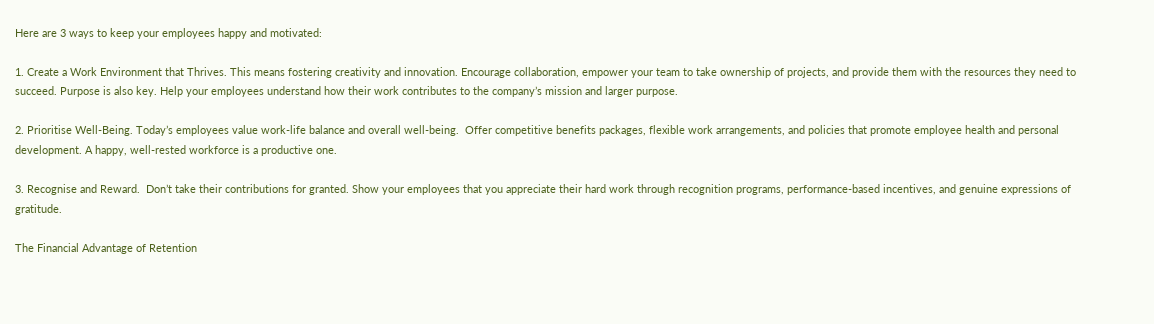Here are 3 ways to keep your employees happy and motivated:

1. Create a Work Environment that Thrives. This means fostering creativity and innovation. Encourage collaboration, empower your team to take ownership of projects, and provide them with the resources they need to succeed. Purpose is also key. Help your employees understand how their work contributes to the company’s mission and larger purpose.

2. Prioritise Well-Being. Today’s employees value work-life balance and overall well-being.  Offer competitive benefits packages, flexible work arrangements, and policies that promote employee health and personal development. A happy, well-rested workforce is a productive one.

3. Recognise and Reward.  Don’t take their contributions for granted. Show your employees that you appreciate their hard work through recognition programs, performance-based incentives, and genuine expressions of gratitude.

The Financial Advantage of Retention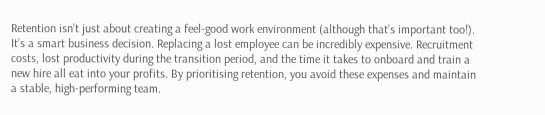Retention isn’t just about creating a feel-good work environment (although that’s important too!). It’s a smart business decision. Replacing a lost employee can be incredibly expensive. Recruitment costs, lost productivity during the transition period, and the time it takes to onboard and train a new hire all eat into your profits. By prioritising retention, you avoid these expenses and maintain a stable, high-performing team.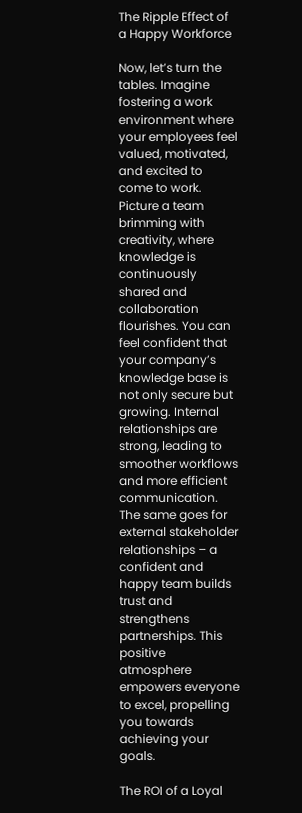The Ripple Effect of a Happy Workforce

Now, let’s turn the tables. Imagine fostering a work environment where your employees feel valued, motivated, and excited to come to work. Picture a team brimming with creativity, where knowledge is continuously shared and collaboration flourishes. You can feel confident that your company’s knowledge base is not only secure but growing. Internal relationships are strong, leading to smoother workflows and more efficient communication. The same goes for external stakeholder relationships – a confident and happy team builds trust and strengthens partnerships. This positive atmosphere empowers everyone to excel, propelling you towards achieving your goals.

The ROI of a Loyal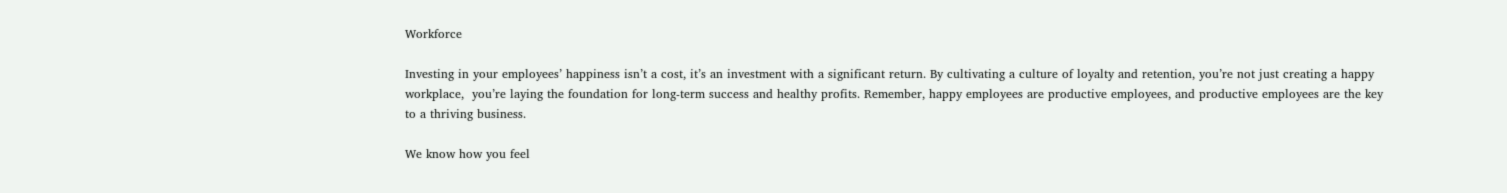Workforce

Investing in your employees’ happiness isn’t a cost, it’s an investment with a significant return. By cultivating a culture of loyalty and retention, you’re not just creating a happy workplace,  you’re laying the foundation for long-term success and healthy profits. Remember, happy employees are productive employees, and productive employees are the key to a thriving business.

We know how you feel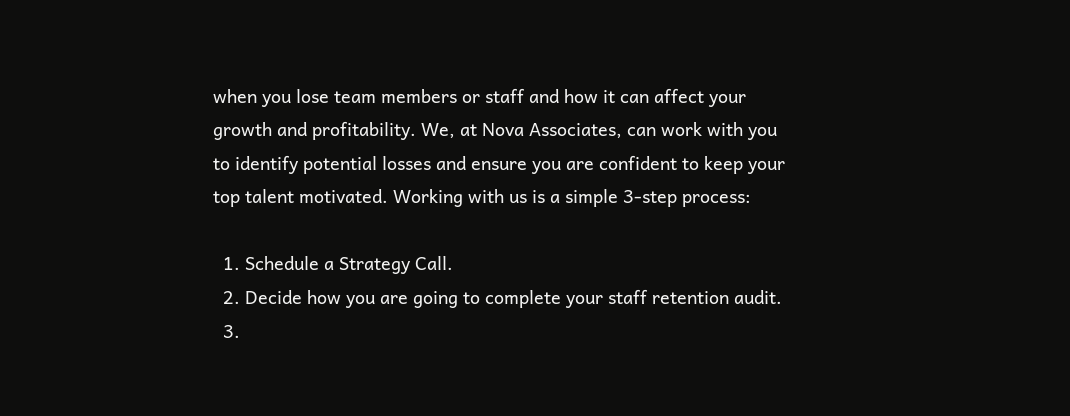when you lose team members or staff and how it can affect your growth and profitability. We, at Nova Associates, can work with you to identify potential losses and ensure you are confident to keep your top talent motivated. Working with us is a simple 3-step process:

  1. Schedule a Strategy Call.
  2. Decide how you are going to complete your staff retention audit.
  3.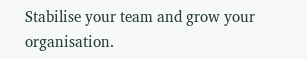Stabilise your team and grow your organisation.